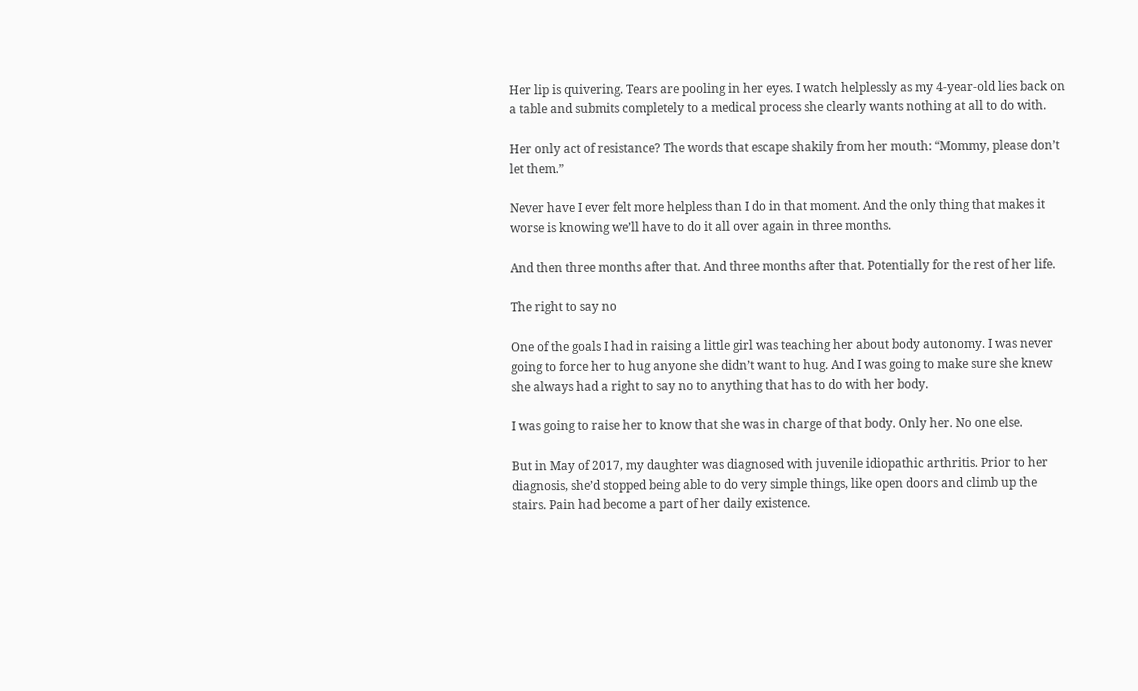Her lip is quivering. Tears are pooling in her eyes. I watch helplessly as my 4-year-old lies back on a table and submits completely to a medical process she clearly wants nothing at all to do with.

Her only act of resistance? The words that escape shakily from her mouth: “Mommy, please don’t let them.”

Never have I ever felt more helpless than I do in that moment. And the only thing that makes it worse is knowing we’ll have to do it all over again in three months.

And then three months after that. And three months after that. Potentially for the rest of her life.

The right to say no

One of the goals I had in raising a little girl was teaching her about body autonomy. I was never going to force her to hug anyone she didn’t want to hug. And I was going to make sure she knew she always had a right to say no to anything that has to do with her body.

I was going to raise her to know that she was in charge of that body. Only her. No one else.

But in May of 2017, my daughter was diagnosed with juvenile idiopathic arthritis. Prior to her diagnosis, she’d stopped being able to do very simple things, like open doors and climb up the stairs. Pain had become a part of her daily existence.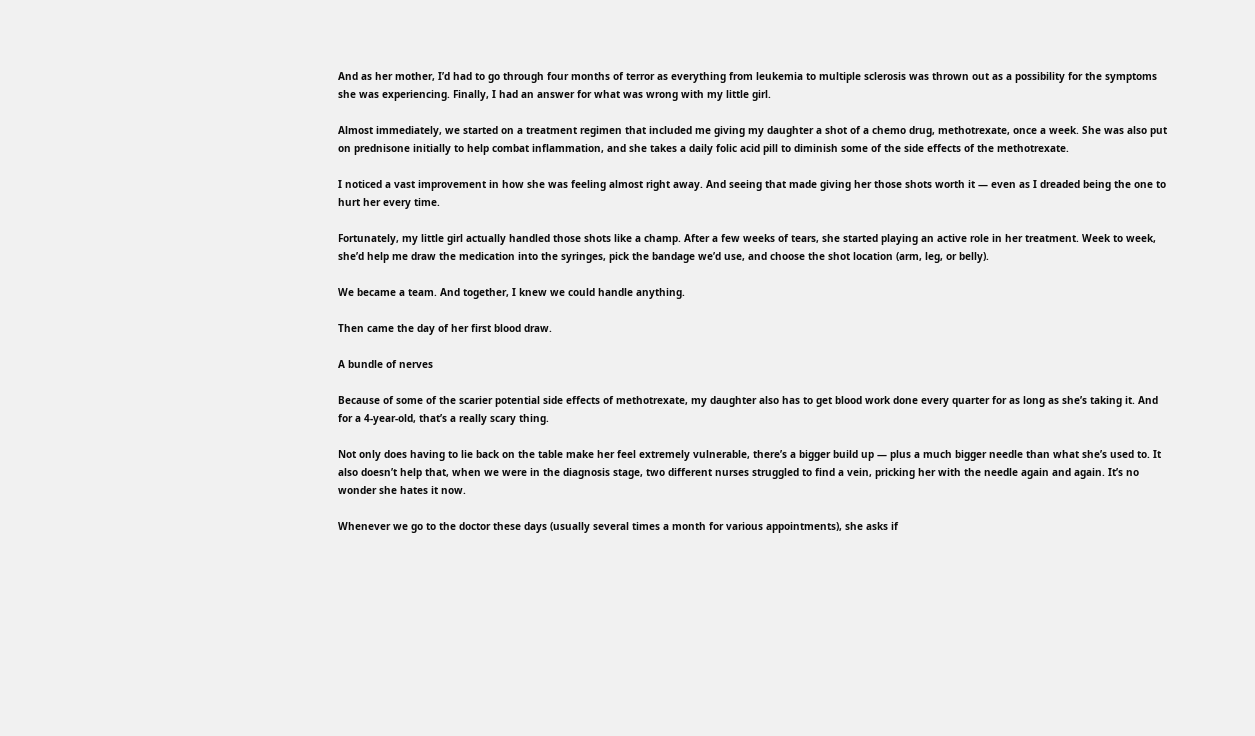And as her mother, I’d had to go through four months of terror as everything from leukemia to multiple sclerosis was thrown out as a possibility for the symptoms she was experiencing. Finally, I had an answer for what was wrong with my little girl.

Almost immediately, we started on a treatment regimen that included me giving my daughter a shot of a chemo drug, methotrexate, once a week. She was also put on prednisone initially to help combat inflammation, and she takes a daily folic acid pill to diminish some of the side effects of the methotrexate.

I noticed a vast improvement in how she was feeling almost right away. And seeing that made giving her those shots worth it — even as I dreaded being the one to hurt her every time.

Fortunately, my little girl actually handled those shots like a champ. After a few weeks of tears, she started playing an active role in her treatment. Week to week, she’d help me draw the medication into the syringes, pick the bandage we’d use, and choose the shot location (arm, leg, or belly).

We became a team. And together, I knew we could handle anything.

Then came the day of her first blood draw.

A bundle of nerves

Because of some of the scarier potential side effects of methotrexate, my daughter also has to get blood work done every quarter for as long as she’s taking it. And for a 4-year-old, that’s a really scary thing.

Not only does having to lie back on the table make her feel extremely vulnerable, there’s a bigger build up — plus a much bigger needle than what she’s used to. It also doesn’t help that, when we were in the diagnosis stage, two different nurses struggled to find a vein, pricking her with the needle again and again. It’s no wonder she hates it now.

Whenever we go to the doctor these days (usually several times a month for various appointments), she asks if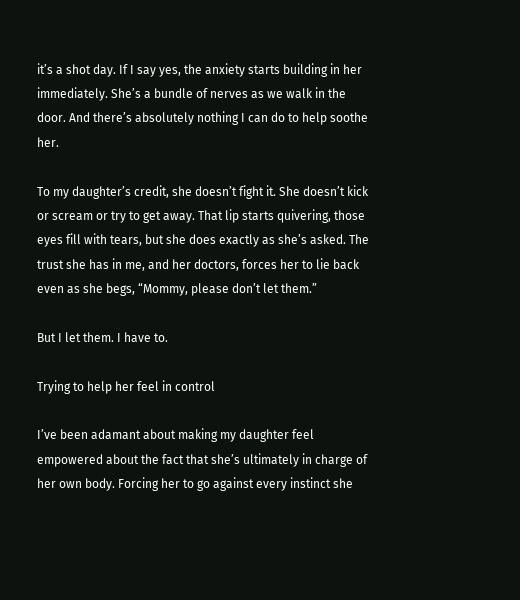it’s a shot day. If I say yes, the anxiety starts building in her immediately. She’s a bundle of nerves as we walk in the door. And there’s absolutely nothing I can do to help soothe her.

To my daughter’s credit, she doesn’t fight it. She doesn’t kick or scream or try to get away. That lip starts quivering, those eyes fill with tears, but she does exactly as she’s asked. The trust she has in me, and her doctors, forces her to lie back even as she begs, “Mommy, please don’t let them.”

But I let them. I have to.

Trying to help her feel in control

I’ve been adamant about making my daughter feel empowered about the fact that she’s ultimately in charge of her own body. Forcing her to go against every instinct she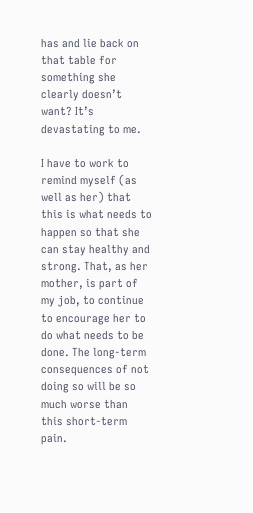has and lie back on that table for something she clearly doesn’t want? It’s devastating to me.

I have to work to remind myself (as well as her) that this is what needs to happen so that she can stay healthy and strong. That, as her mother, is part of my job, to continue to encourage her to do what needs to be done. The long-term consequences of not doing so will be so much worse than this short-term pain.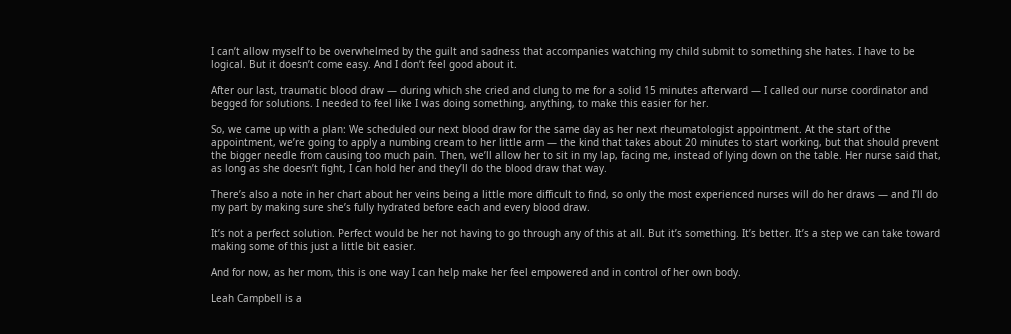I can’t allow myself to be overwhelmed by the guilt and sadness that accompanies watching my child submit to something she hates. I have to be logical. But it doesn’t come easy. And I don’t feel good about it.

After our last, traumatic blood draw — during which she cried and clung to me for a solid 15 minutes afterward — I called our nurse coordinator and begged for solutions. I needed to feel like I was doing something, anything, to make this easier for her.

So, we came up with a plan: We scheduled our next blood draw for the same day as her next rheumatologist appointment. At the start of the appointment, we’re going to apply a numbing cream to her little arm — the kind that takes about 20 minutes to start working, but that should prevent the bigger needle from causing too much pain. Then, we’ll allow her to sit in my lap, facing me, instead of lying down on the table. Her nurse said that, as long as she doesn’t fight, I can hold her and they’ll do the blood draw that way.

There’s also a note in her chart about her veins being a little more difficult to find, so only the most experienced nurses will do her draws — and I’ll do my part by making sure she’s fully hydrated before each and every blood draw.

It’s not a perfect solution. Perfect would be her not having to go through any of this at all. But it’s something. It’s better. It’s a step we can take toward making some of this just a little bit easier.

And for now, as her mom, this is one way I can help make her feel empowered and in control of her own body.

Leah Campbell is a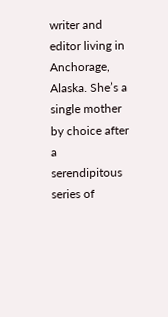writer and editor living in Anchorage, Alaska. She’s a single mother by choice after a serendipitous series of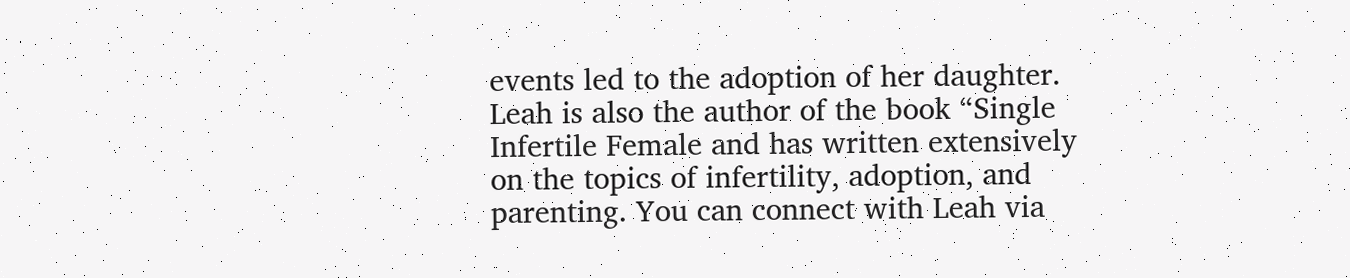events led to the adoption of her daughter. Leah is also the author of the book “Single Infertile Female and has written extensively on the topics of infertility, adoption, and parenting. You can connect with Leah via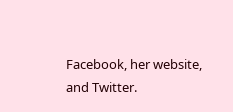Facebook, her website, and Twitter.